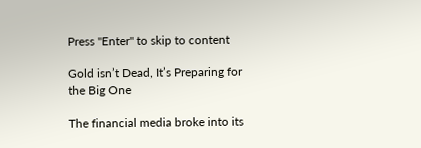Press "Enter" to skip to content

Gold isn’t Dead, It’s Preparing for the Big One

The financial media broke into its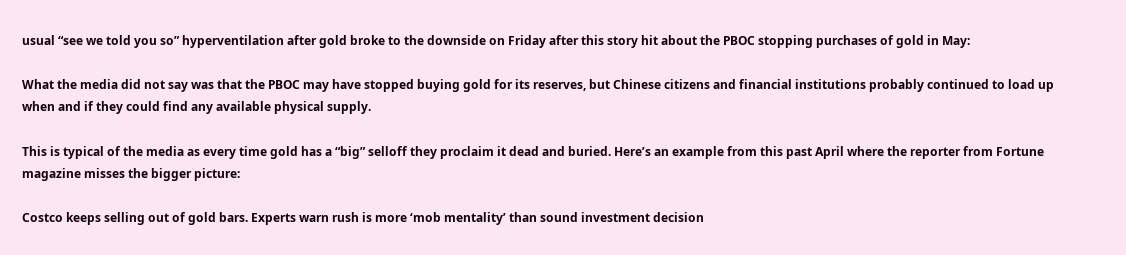usual “see we told you so” hyperventilation after gold broke to the downside on Friday after this story hit about the PBOC stopping purchases of gold in May:

What the media did not say was that the PBOC may have stopped buying gold for its reserves, but Chinese citizens and financial institutions probably continued to load up when and if they could find any available physical supply.

This is typical of the media as every time gold has a “big” selloff they proclaim it dead and buried. Here’s an example from this past April where the reporter from Fortune magazine misses the bigger picture:

Costco keeps selling out of gold bars. Experts warn rush is more ‘mob mentality’ than sound investment decision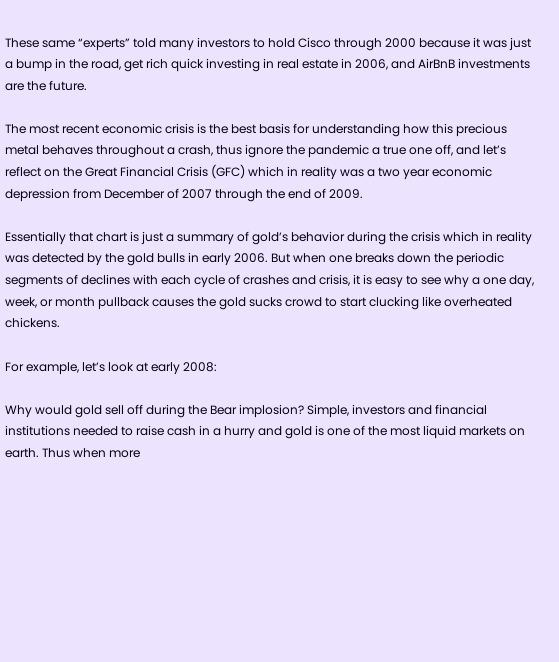These same “experts” told many investors to hold Cisco through 2000 because it was just a bump in the road, get rich quick investing in real estate in 2006, and AirBnB investments are the future.

The most recent economic crisis is the best basis for understanding how this precious metal behaves throughout a crash, thus ignore the pandemic a true one off, and let’s reflect on the Great Financial Crisis (GFC) which in reality was a two year economic depression from December of 2007 through the end of 2009.

Essentially that chart is just a summary of gold’s behavior during the crisis which in reality was detected by the gold bulls in early 2006. But when one breaks down the periodic segments of declines with each cycle of crashes and crisis, it is easy to see why a one day, week, or month pullback causes the gold sucks crowd to start clucking like overheated chickens.

For example, let’s look at early 2008:

Why would gold sell off during the Bear implosion? Simple, investors and financial institutions needed to raise cash in a hurry and gold is one of the most liquid markets on earth. Thus when more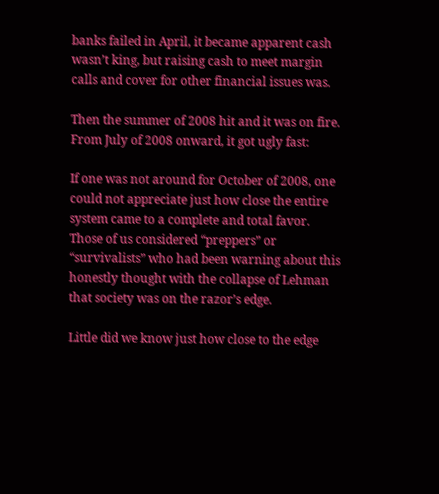banks failed in April, it became apparent cash wasn’t king, but raising cash to meet margin calls and cover for other financial issues was.

Then the summer of 2008 hit and it was on fire. From July of 2008 onward, it got ugly fast:

If one was not around for October of 2008, one could not appreciate just how close the entire system came to a complete and total favor. Those of us considered “preppers” or “survivalists” who had been warning about this honestly thought with the collapse of Lehman that society was on the razor’s edge.

Little did we know just how close to the edge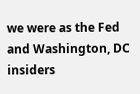we were as the Fed and Washington, DC insiders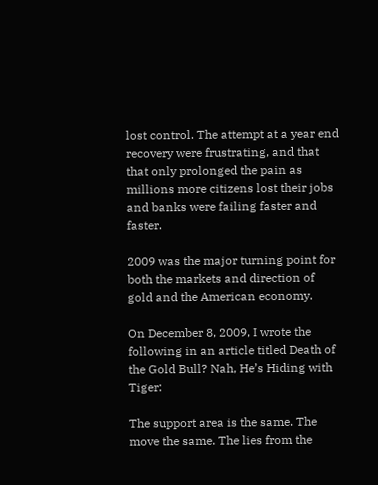lost control. The attempt at a year end recovery were frustrating, and that that only prolonged the pain as millions more citizens lost their jobs and banks were failing faster and faster.

2009 was the major turning point for both the markets and direction of gold and the American economy.

On December 8, 2009, I wrote the following in an article titled Death of the Gold Bull? Nah, He’s Hiding with Tiger:

The support area is the same. The move the same. The lies from the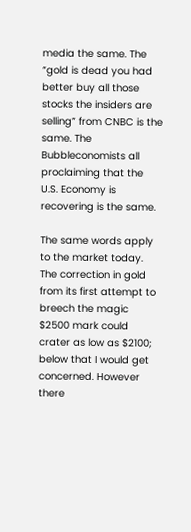media the same. The “gold is dead you had better buy all those stocks the insiders are selling” from CNBC is the same. The Bubbleconomists all proclaiming that the U.S. Economy is recovering is the same.

The same words apply to the market today. The correction in gold from its first attempt to breech the magic $2500 mark could crater as low as $2100; below that I would get concerned. However there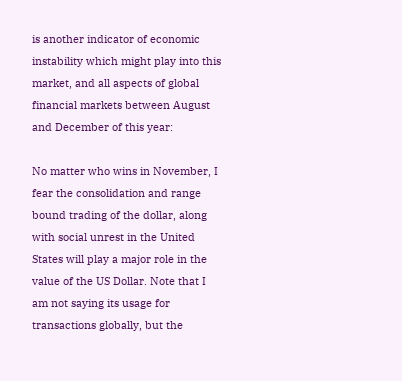is another indicator of economic instability which might play into this market, and all aspects of global financial markets between August and December of this year:

No matter who wins in November, I fear the consolidation and range bound trading of the dollar, along with social unrest in the United States will play a major role in the value of the US Dollar. Note that I am not saying its usage for transactions globally, but the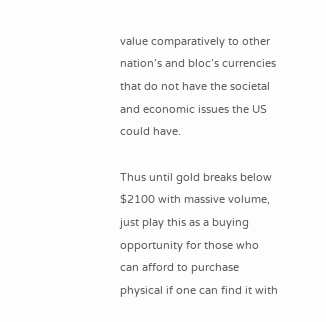value comparatively to other nation’s and bloc’s currencies that do not have the societal and economic issues the US could have.

Thus until gold breaks below $2100 with massive volume, just play this as a buying opportunity for those who can afford to purchase physical if one can find it with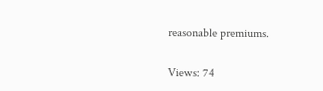reasonable premiums.

Views: 74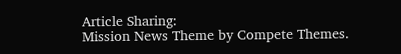Article Sharing:
Mission News Theme by Compete Themes.